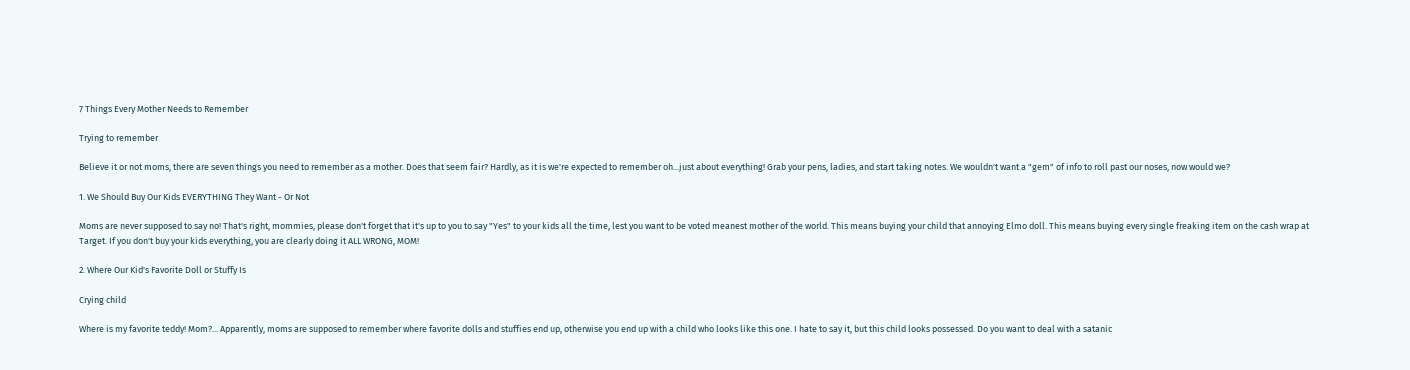7 Things Every Mother Needs to Remember

Trying to remember

Believe it or not moms, there are seven things you need to remember as a mother. Does that seem fair? Hardly, as it is we're expected to remember oh...just about everything! Grab your pens, ladies, and start taking notes. We wouldn't want a "gem" of info to roll past our noses, now would we?

1. We Should Buy Our Kids EVERYTHING They Want - Or Not

Moms are never supposed to say no! That's right, mommies, please don't forget that it's up to you to say "Yes" to your kids all the time, lest you want to be voted meanest mother of the world. This means buying your child that annoying Elmo doll. This means buying every single freaking item on the cash wrap at Target. If you don't buy your kids everything, you are clearly doing it ALL WRONG, MOM!

2. Where Our Kid's Favorite Doll or Stuffy Is

Crying child

Where is my favorite teddy! Mom?... Apparently, moms are supposed to remember where favorite dolls and stuffies end up, otherwise you end up with a child who looks like this one. I hate to say it, but this child looks possessed. Do you want to deal with a satanic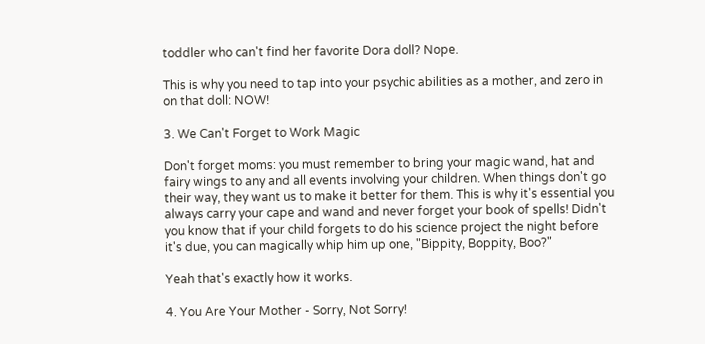toddler who can't find her favorite Dora doll? Nope.

This is why you need to tap into your psychic abilities as a mother, and zero in on that doll: NOW!

3. We Can't Forget to Work Magic

Don't forget moms: you must remember to bring your magic wand, hat and fairy wings to any and all events involving your children. When things don't go their way, they want us to make it better for them. This is why it's essential you always carry your cape and wand and never forget your book of spells! Didn't you know that if your child forgets to do his science project the night before it's due, you can magically whip him up one, "Bippity, Boppity, Boo?"

Yeah that's exactly how it works.

4. You Are Your Mother - Sorry, Not Sorry!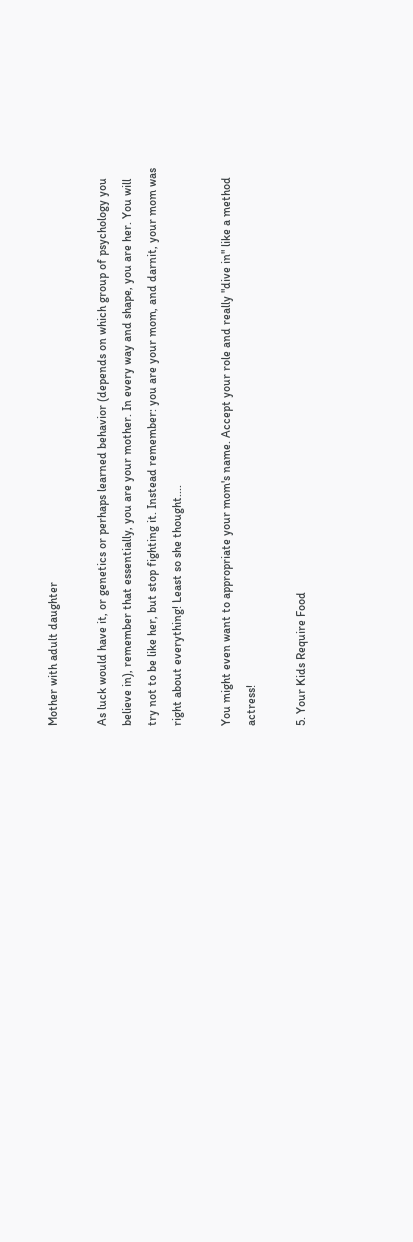Mother with adult daughter

As luck would have it, or genetics or perhaps learned behavior (depends on which group of psychology you believe in), remember that essentially, you are your mother. In every way and shape, you are her. You will try not to be like her, but stop fighting it. Instead remember: you are your mom, and darnit, your mom was right about everything! Least so she thought....

You might even want to appropriate your mom's name. Accept your role and really "dive in" like a method actress!

5. Your Kids Require Food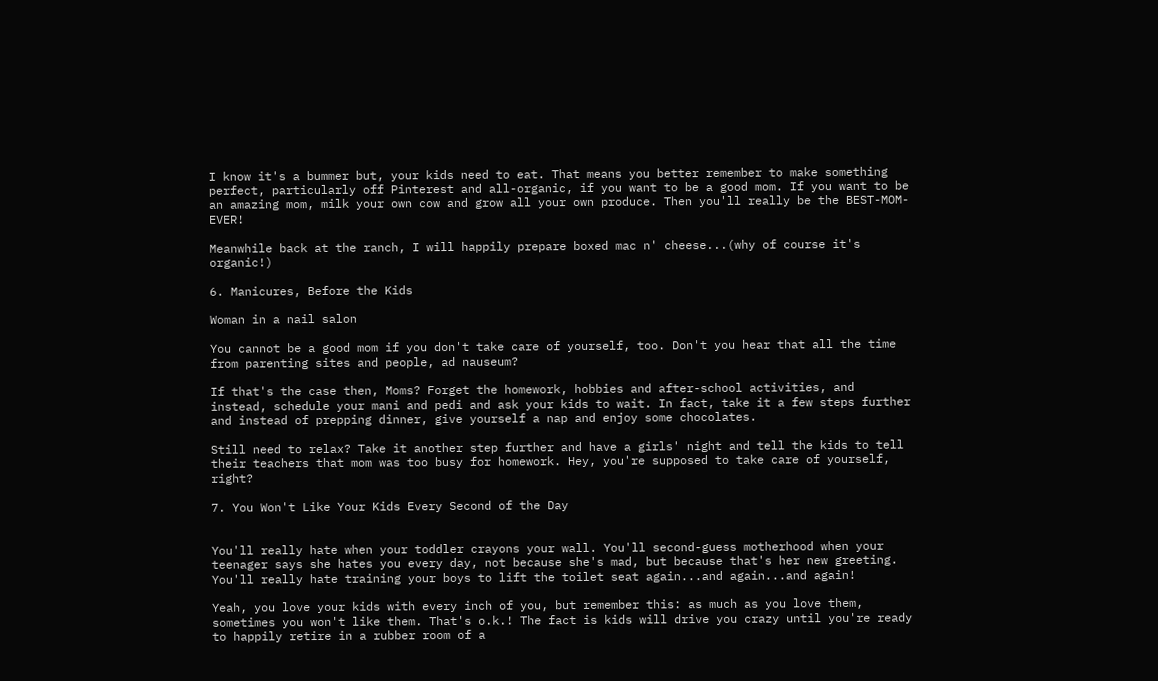I know it's a bummer but, your kids need to eat. That means you better remember to make something perfect, particularly off Pinterest and all-organic, if you want to be a good mom. If you want to be an amazing mom, milk your own cow and grow all your own produce. Then you'll really be the BEST-MOM-EVER!

Meanwhile back at the ranch, I will happily prepare boxed mac n' cheese...(why of course it's organic!)

6. Manicures, Before the Kids

Woman in a nail salon

You cannot be a good mom if you don't take care of yourself, too. Don't you hear that all the time from parenting sites and people, ad nauseum?

If that's the case then, Moms? Forget the homework, hobbies and after-school activities, and instead, schedule your mani and pedi and ask your kids to wait. In fact, take it a few steps further and instead of prepping dinner, give yourself a nap and enjoy some chocolates.

Still need to relax? Take it another step further and have a girls' night and tell the kids to tell their teachers that mom was too busy for homework. Hey, you're supposed to take care of yourself, right?

7. You Won't Like Your Kids Every Second of the Day


You'll really hate when your toddler crayons your wall. You'll second-guess motherhood when your teenager says she hates you every day, not because she's mad, but because that's her new greeting. You'll really hate training your boys to lift the toilet seat again...and again...and again!

Yeah, you love your kids with every inch of you, but remember this: as much as you love them, sometimes you won't like them. That's o.k.! The fact is kids will drive you crazy until you're ready to happily retire in a rubber room of a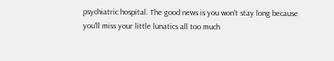psychiatric hospital. The good news is you won't stay long because you'll miss your little lunatics all too much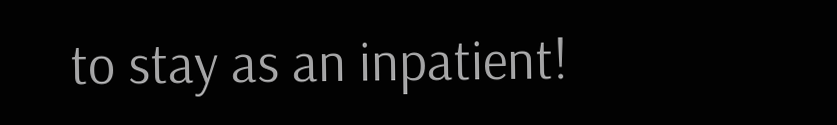to stay as an inpatient!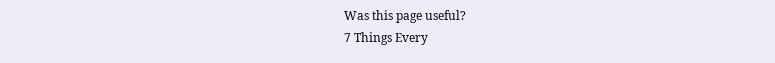Was this page useful?
7 Things Every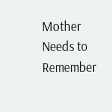Mother Needs to Remember